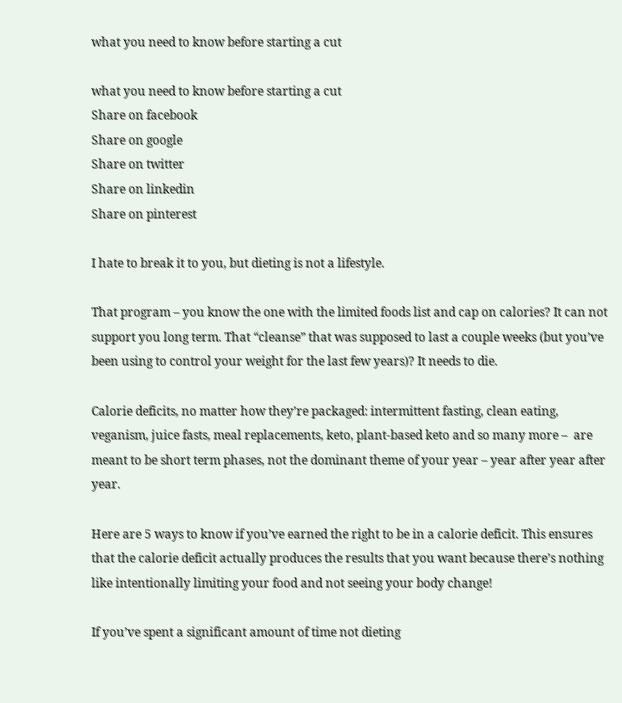what you need to know before starting a cut

what you need to know before starting a cut
Share on facebook
Share on google
Share on twitter
Share on linkedin
Share on pinterest

I hate to break it to you, but dieting is not a lifestyle.

That program – you know the one with the limited foods list and cap on calories? It can not support you long term. That “cleanse” that was supposed to last a couple weeks (but you’ve been using to control your weight for the last few years)? It needs to die.

Calorie deficits, no matter how they’re packaged: intermittent fasting, clean eating, veganism, juice fasts, meal replacements, keto, plant-based keto and so many more –  are meant to be short term phases, not the dominant theme of your year – year after year after year.

Here are 5 ways to know if you’ve earned the right to be in a calorie deficit. This ensures that the calorie deficit actually produces the results that you want because there’s nothing like intentionally limiting your food and not seeing your body change!

If you’ve spent a significant amount of time not dieting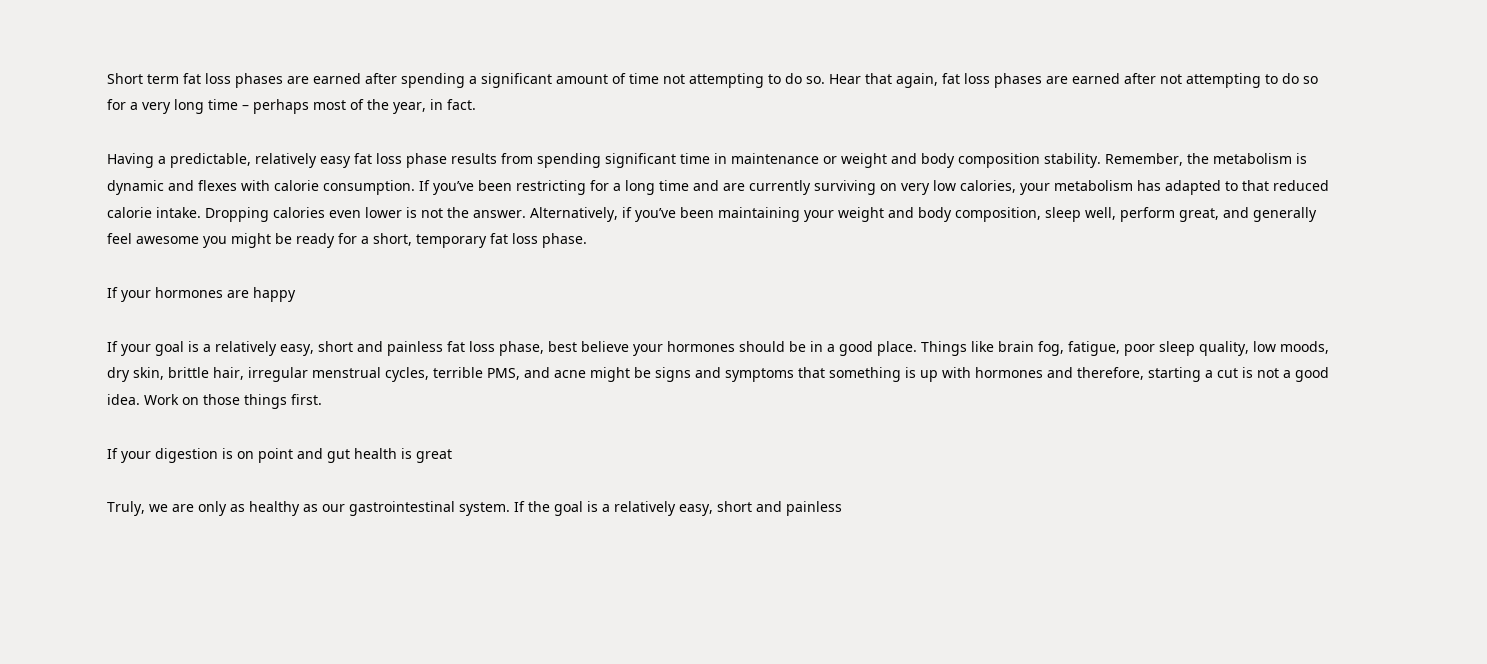Short term fat loss phases are earned after spending a significant amount of time not attempting to do so. Hear that again, fat loss phases are earned after not attempting to do so for a very long time – perhaps most of the year, in fact.

Having a predictable, relatively easy fat loss phase results from spending significant time in maintenance or weight and body composition stability. Remember, the metabolism is dynamic and flexes with calorie consumption. If you’ve been restricting for a long time and are currently surviving on very low calories, your metabolism has adapted to that reduced calorie intake. Dropping calories even lower is not the answer. Alternatively, if you’ve been maintaining your weight and body composition, sleep well, perform great, and generally feel awesome you might be ready for a short, temporary fat loss phase.

If your hormones are happy

If your goal is a relatively easy, short and painless fat loss phase, best believe your hormones should be in a good place. Things like brain fog, fatigue, poor sleep quality, low moods, dry skin, brittle hair, irregular menstrual cycles, terrible PMS, and acne might be signs and symptoms that something is up with hormones and therefore, starting a cut is not a good idea. Work on those things first.

If your digestion is on point and gut health is great

Truly, we are only as healthy as our gastrointestinal system. If the goal is a relatively easy, short and painless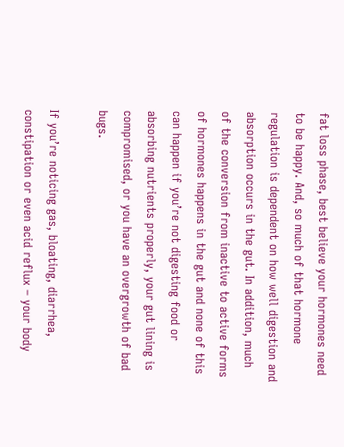fat loss phase, best believe your hormones need to be happy. And, so much of that hormone regulation is dependent on how well digestion and absorption occurs in the gut. In addition, much of the conversion from inactive to active forms of hormones happens in the gut and none of this can happen if you’re not digesting food or absorbing nutrients properly, your gut lining is compromised, or you have an overgrowth of bad bugs.

If you’re noticing gas, bloating, diarrhea, constipation or even acid reflux – your body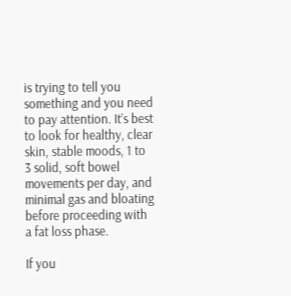is trying to tell you something and you need to pay attention. It’s best to look for healthy, clear skin, stable moods, 1 to 3 solid, soft bowel movements per day, and minimal gas and bloating before proceeding with a fat loss phase.

If you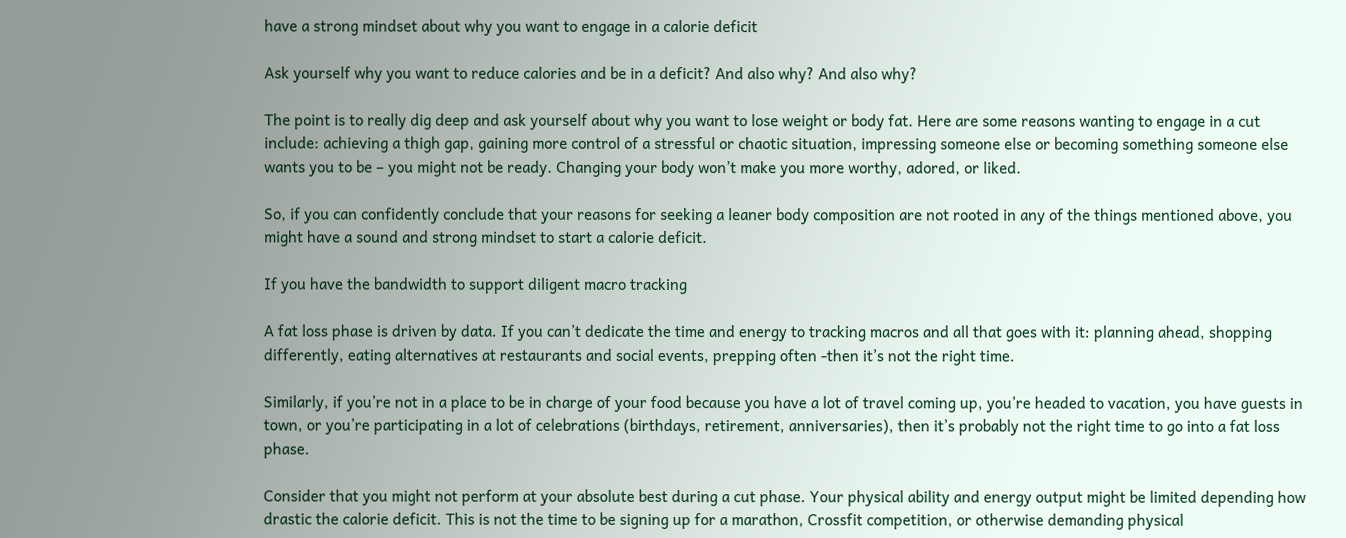have a strong mindset about why you want to engage in a calorie deficit

Ask yourself why you want to reduce calories and be in a deficit? And also why? And also why?

The point is to really dig deep and ask yourself about why you want to lose weight or body fat. Here are some reasons wanting to engage in a cut include: achieving a thigh gap, gaining more control of a stressful or chaotic situation, impressing someone else or becoming something someone else wants you to be – you might not be ready. Changing your body won’t make you more worthy, adored, or liked.

So, if you can confidently conclude that your reasons for seeking a leaner body composition are not rooted in any of the things mentioned above, you might have a sound and strong mindset to start a calorie deficit.

If you have the bandwidth to support diligent macro tracking

A fat loss phase is driven by data. If you can’t dedicate the time and energy to tracking macros and all that goes with it: planning ahead, shopping differently, eating alternatives at restaurants and social events, prepping often -then it’s not the right time.

Similarly, if you’re not in a place to be in charge of your food because you have a lot of travel coming up, you’re headed to vacation, you have guests in town, or you’re participating in a lot of celebrations (birthdays, retirement, anniversaries), then it’s probably not the right time to go into a fat loss phase.

Consider that you might not perform at your absolute best during a cut phase. Your physical ability and energy output might be limited depending how drastic the calorie deficit. This is not the time to be signing up for a marathon, Crossfit competition, or otherwise demanding physical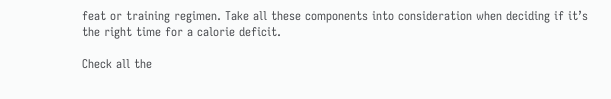feat or training regimen. Take all these components into consideration when deciding if it’s the right time for a calorie deficit.

Check all the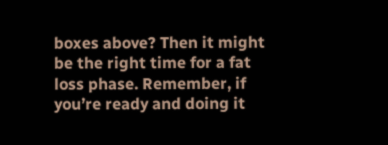boxes above? Then it might be the right time for a fat loss phase. Remember, if you’re ready and doing it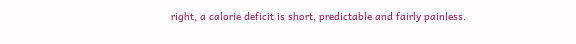right, a calorie deficit is short, predictable and fairly painless.